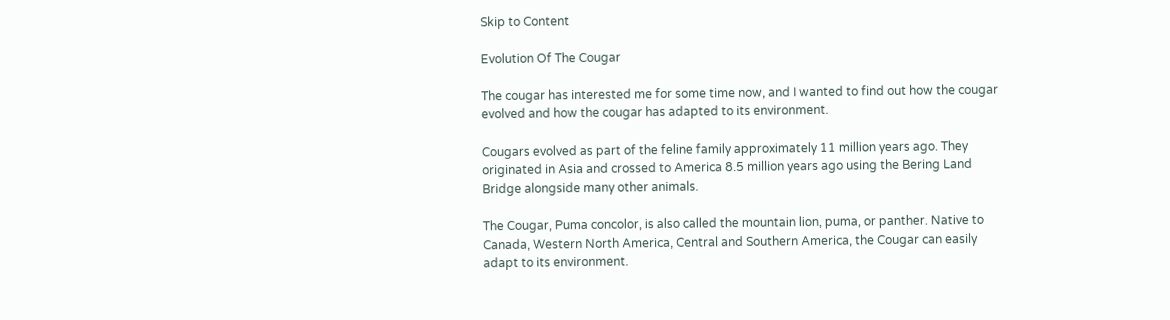Skip to Content

Evolution Of The Cougar

The cougar has interested me for some time now, and I wanted to find out how the cougar evolved and how the cougar has adapted to its environment.

Cougars evolved as part of the feline family approximately 11 million years ago. They originated in Asia and crossed to America 8.5 million years ago using the Bering Land Bridge alongside many other animals.

The Cougar, Puma concolor, is also called the mountain lion, puma, or panther. Native to Canada, Western North America, Central and Southern America, the Cougar can easily adapt to its environment.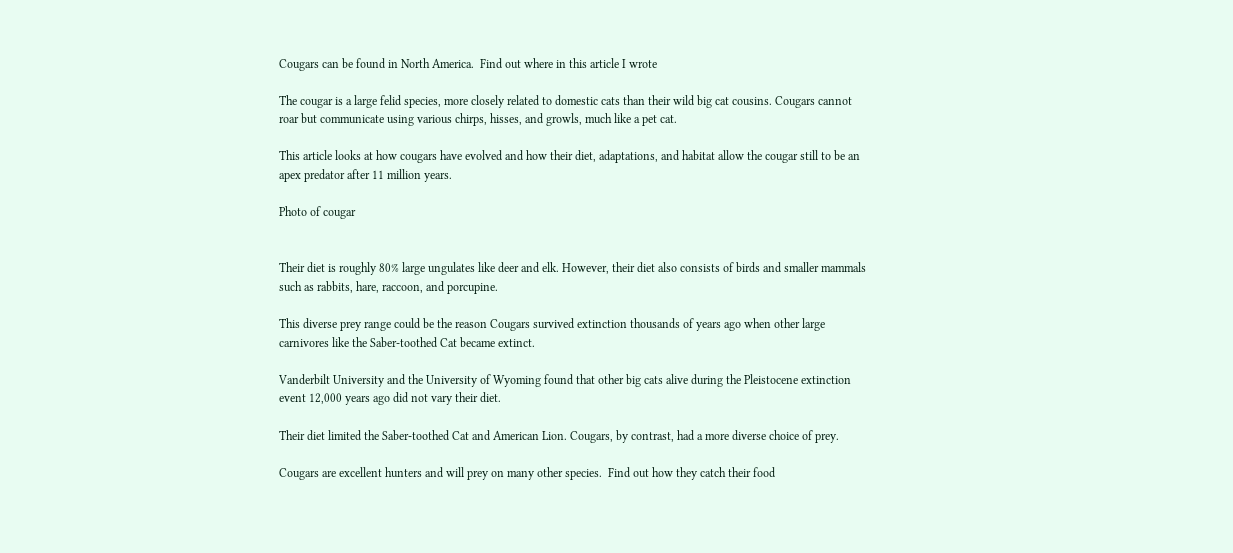Cougars can be found in North America.  Find out where in this article I wrote

The cougar is a large felid species, more closely related to domestic cats than their wild big cat cousins. Cougars cannot roar but communicate using various chirps, hisses, and growls, much like a pet cat.

This article looks at how cougars have evolved and how their diet, adaptations, and habitat allow the cougar still to be an apex predator after 11 million years.

Photo of cougar


Their diet is roughly 80% large ungulates like deer and elk. However, their diet also consists of birds and smaller mammals such as rabbits, hare, raccoon, and porcupine.

This diverse prey range could be the reason Cougars survived extinction thousands of years ago when other large carnivores like the Saber-toothed Cat became extinct.

Vanderbilt University and the University of Wyoming found that other big cats alive during the Pleistocene extinction event 12,000 years ago did not vary their diet.

Their diet limited the Saber-toothed Cat and American Lion. Cougars, by contrast, had a more diverse choice of prey.

Cougars are excellent hunters and will prey on many other species.  Find out how they catch their food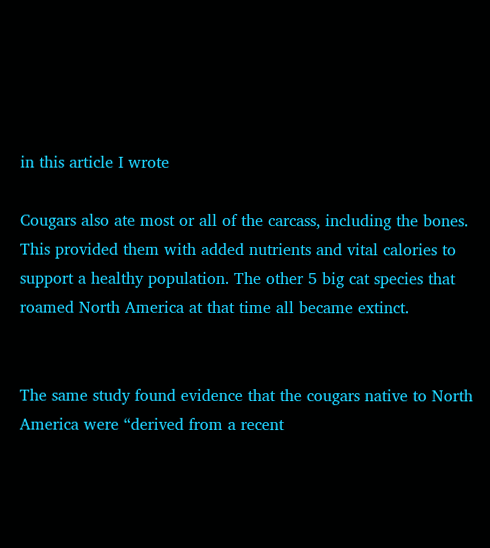in this article I wrote

Cougars also ate most or all of the carcass, including the bones. This provided them with added nutrients and vital calories to support a healthy population. The other 5 big cat species that roamed North America at that time all became extinct.


The same study found evidence that the cougars native to North America were “derived from a recent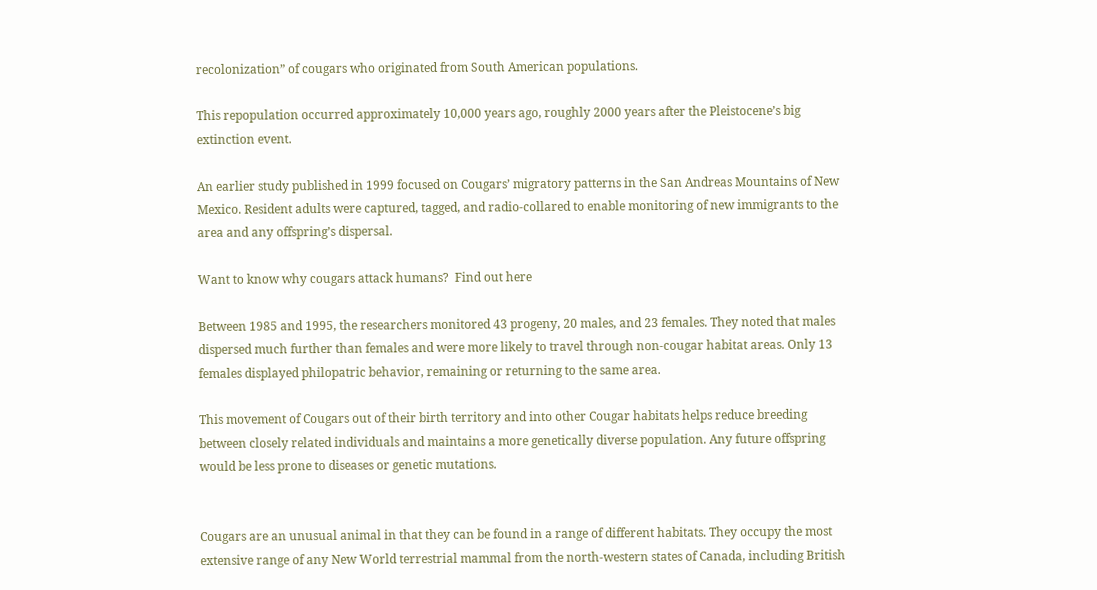recolonization” of cougars who originated from South American populations.

This repopulation occurred approximately 10,000 years ago, roughly 2000 years after the Pleistocene’s big extinction event.

An earlier study published in 1999 focused on Cougars’ migratory patterns in the San Andreas Mountains of New Mexico. Resident adults were captured, tagged, and radio-collared to enable monitoring of new immigrants to the area and any offspring’s dispersal.

Want to know why cougars attack humans?  Find out here

Between 1985 and 1995, the researchers monitored 43 progeny, 20 males, and 23 females. They noted that males dispersed much further than females and were more likely to travel through non-cougar habitat areas. Only 13 females displayed philopatric behavior, remaining or returning to the same area.

This movement of Cougars out of their birth territory and into other Cougar habitats helps reduce breeding between closely related individuals and maintains a more genetically diverse population. Any future offspring would be less prone to diseases or genetic mutations.


Cougars are an unusual animal in that they can be found in a range of different habitats. They occupy the most extensive range of any New World terrestrial mammal from the north-western states of Canada, including British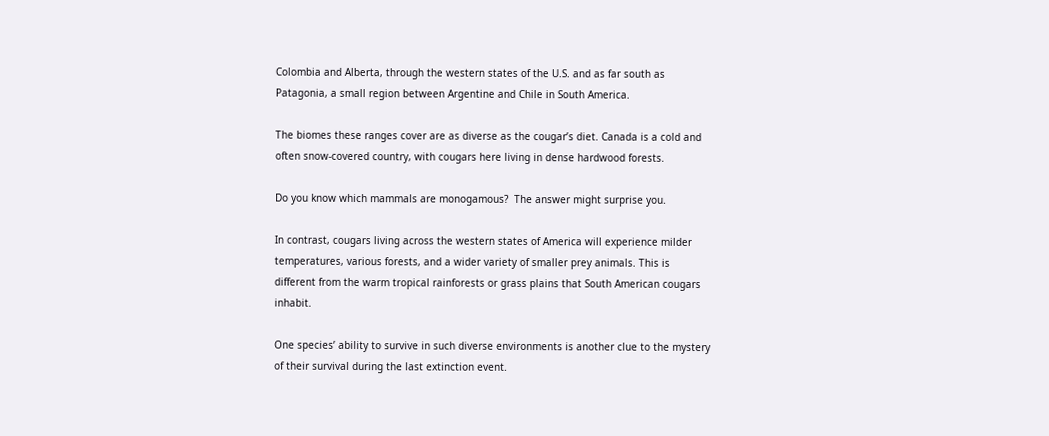Colombia and Alberta, through the western states of the U.S. and as far south as Patagonia, a small region between Argentine and Chile in South America.

The biomes these ranges cover are as diverse as the cougar’s diet. Canada is a cold and often snow-covered country, with cougars here living in dense hardwood forests.

Do you know which mammals are monogamous?  The answer might surprise you.

In contrast, cougars living across the western states of America will experience milder temperatures, various forests, and a wider variety of smaller prey animals. This is different from the warm tropical rainforests or grass plains that South American cougars inhabit.

One species’ ability to survive in such diverse environments is another clue to the mystery of their survival during the last extinction event.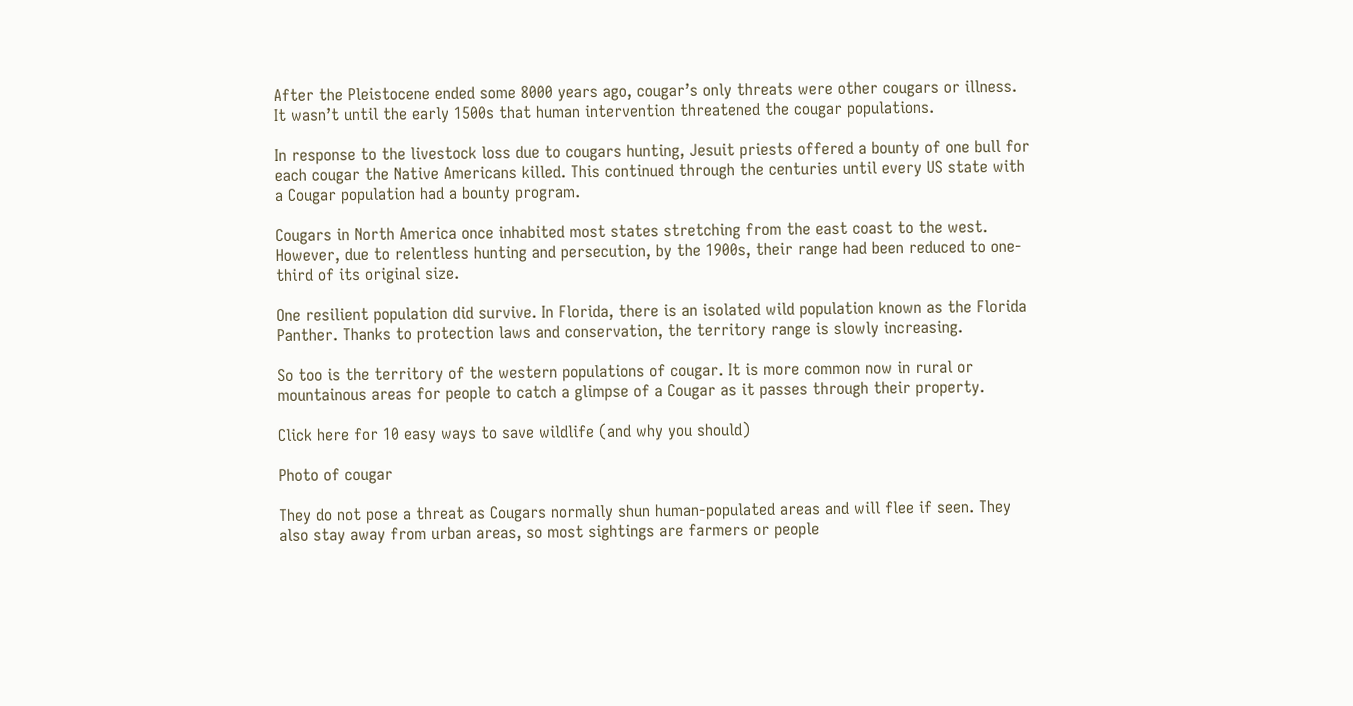After the Pleistocene ended some 8000 years ago, cougar’s only threats were other cougars or illness. It wasn’t until the early 1500s that human intervention threatened the cougar populations.

In response to the livestock loss due to cougars hunting, Jesuit priests offered a bounty of one bull for each cougar the Native Americans killed. This continued through the centuries until every US state with a Cougar population had a bounty program.

Cougars in North America once inhabited most states stretching from the east coast to the west. However, due to relentless hunting and persecution, by the 1900s, their range had been reduced to one-third of its original size.

One resilient population did survive. In Florida, there is an isolated wild population known as the Florida Panther. Thanks to protection laws and conservation, the territory range is slowly increasing.

So too is the territory of the western populations of cougar. It is more common now in rural or mountainous areas for people to catch a glimpse of a Cougar as it passes through their property.

Click here for 10 easy ways to save wildlife (and why you should)

Photo of cougar

They do not pose a threat as Cougars normally shun human-populated areas and will flee if seen. They also stay away from urban areas, so most sightings are farmers or people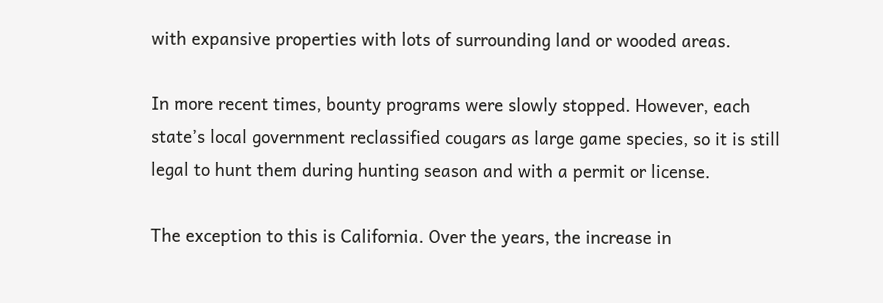with expansive properties with lots of surrounding land or wooded areas.

In more recent times, bounty programs were slowly stopped. However, each state’s local government reclassified cougars as large game species, so it is still legal to hunt them during hunting season and with a permit or license.

The exception to this is California. Over the years, the increase in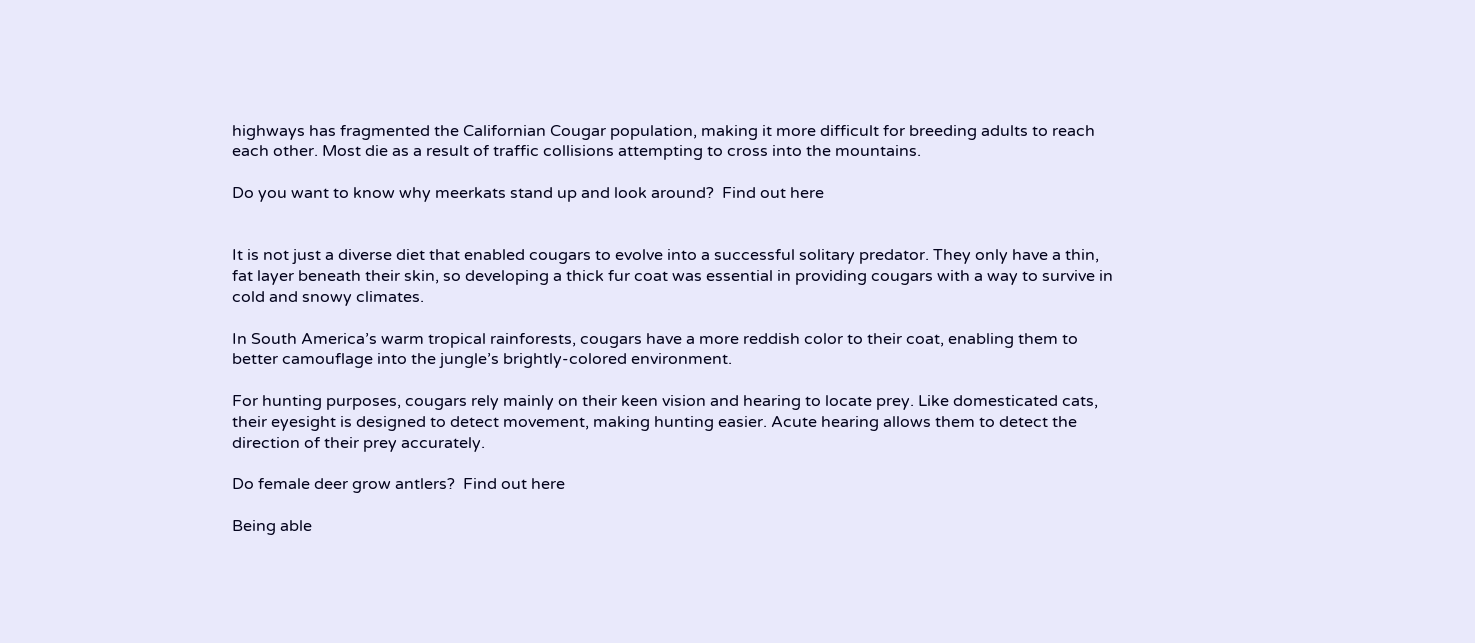highways has fragmented the Californian Cougar population, making it more difficult for breeding adults to reach each other. Most die as a result of traffic collisions attempting to cross into the mountains.

Do you want to know why meerkats stand up and look around?  Find out here


It is not just a diverse diet that enabled cougars to evolve into a successful solitary predator. They only have a thin, fat layer beneath their skin, so developing a thick fur coat was essential in providing cougars with a way to survive in cold and snowy climates.

In South America’s warm tropical rainforests, cougars have a more reddish color to their coat, enabling them to better camouflage into the jungle’s brightly-colored environment.

For hunting purposes, cougars rely mainly on their keen vision and hearing to locate prey. Like domesticated cats, their eyesight is designed to detect movement, making hunting easier. Acute hearing allows them to detect the direction of their prey accurately.

Do female deer grow antlers?  Find out here

Being able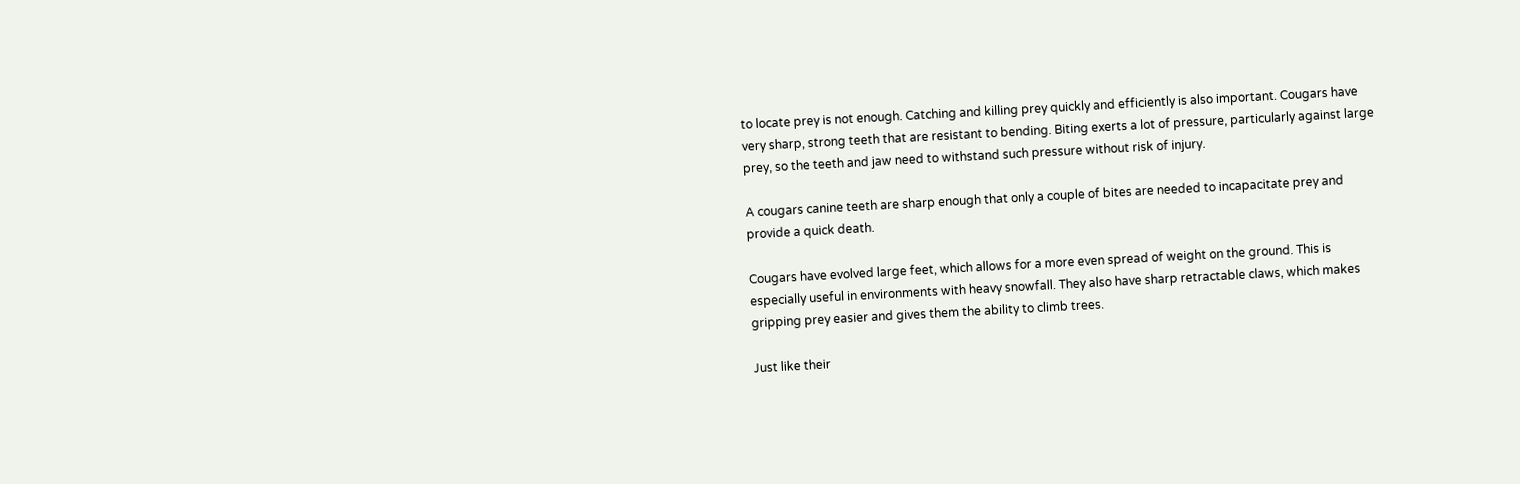to locate prey is not enough. Catching and killing prey quickly and efficiently is also important. Cougars have very sharp, strong teeth that are resistant to bending. Biting exerts a lot of pressure, particularly against large prey, so the teeth and jaw need to withstand such pressure without risk of injury.

A cougars canine teeth are sharp enough that only a couple of bites are needed to incapacitate prey and provide a quick death.

Cougars have evolved large feet, which allows for a more even spread of weight on the ground. This is especially useful in environments with heavy snowfall. They also have sharp retractable claws, which makes gripping prey easier and gives them the ability to climb trees.

Just like their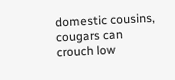domestic cousins, cougars can crouch low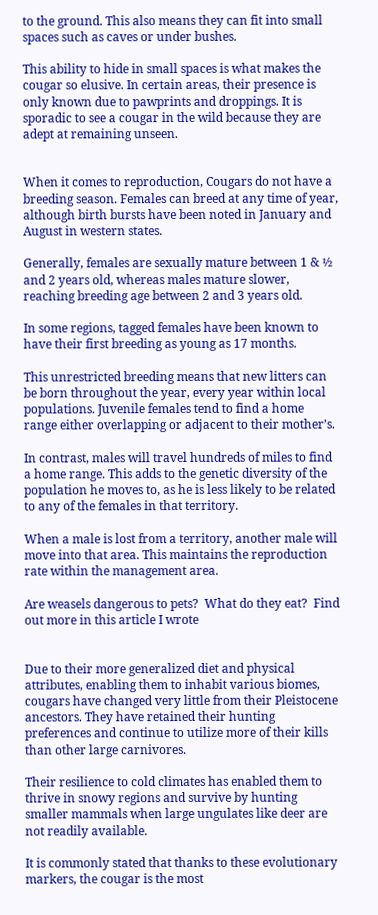to the ground. This also means they can fit into small spaces such as caves or under bushes.

This ability to hide in small spaces is what makes the cougar so elusive. In certain areas, their presence is only known due to pawprints and droppings. It is sporadic to see a cougar in the wild because they are adept at remaining unseen.


When it comes to reproduction, Cougars do not have a breeding season. Females can breed at any time of year, although birth bursts have been noted in January and August in western states.

Generally, females are sexually mature between 1 & ½ and 2 years old, whereas males mature slower, reaching breeding age between 2 and 3 years old.

In some regions, tagged females have been known to have their first breeding as young as 17 months.

This unrestricted breeding means that new litters can be born throughout the year, every year within local populations. Juvenile females tend to find a home range either overlapping or adjacent to their mother’s.

In contrast, males will travel hundreds of miles to find a home range. This adds to the genetic diversity of the population he moves to, as he is less likely to be related to any of the females in that territory.

When a male is lost from a territory, another male will move into that area. This maintains the reproduction rate within the management area.

Are weasels dangerous to pets?  What do they eat?  Find out more in this article I wrote


Due to their more generalized diet and physical attributes, enabling them to inhabit various biomes, cougars have changed very little from their Pleistocene ancestors. They have retained their hunting preferences and continue to utilize more of their kills than other large carnivores.

Their resilience to cold climates has enabled them to thrive in snowy regions and survive by hunting smaller mammals when large ungulates like deer are not readily available.

It is commonly stated that thanks to these evolutionary markers, the cougar is the most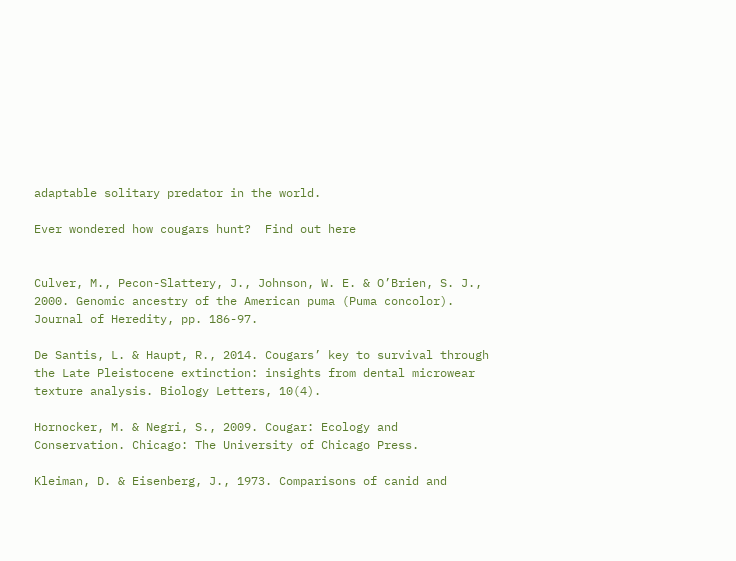adaptable solitary predator in the world.

Ever wondered how cougars hunt?  Find out here


Culver, M., Pecon-Slattery, J., Johnson, W. E. & O’Brien, S. J., 2000. Genomic ancestry of the American puma (Puma concolor). Journal of Heredity, pp. 186-97.

De Santis, L. & Haupt, R., 2014. Cougars’ key to survival through the Late Pleistocene extinction: insights from dental microwear texture analysis. Biology Letters, 10(4).

Hornocker, M. & Negri, S., 2009. Cougar: Ecology and Conservation. Chicago: The University of Chicago Press.

Kleiman, D. & Eisenberg, J., 1973. Comparisons of canid and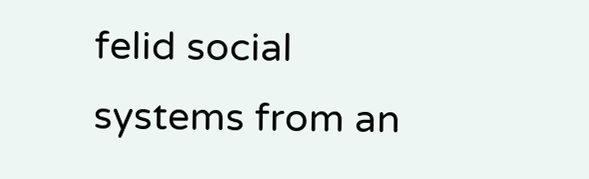felid social systems from an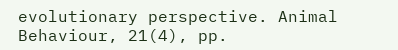evolutionary perspective. Animal Behaviour, 21(4), pp.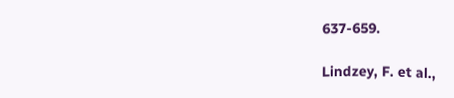637-659.

Lindzey, F. et al.,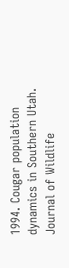1994. Cougar population dynamics in Southern Utah. Journal of Wildlife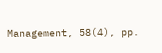Management, 58(4), pp.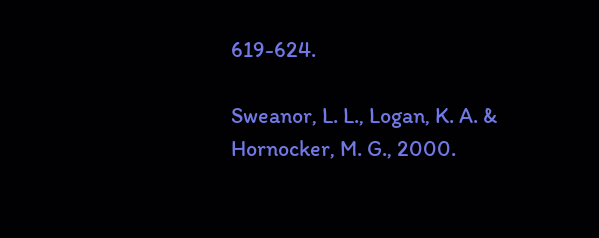619-624.

Sweanor, L. L., Logan, K. A. & Hornocker, M. G., 2000.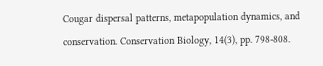Cougar dispersal patterns, metapopulation dynamics, and conservation. Conservation Biology, 14(3), pp. 798-808.